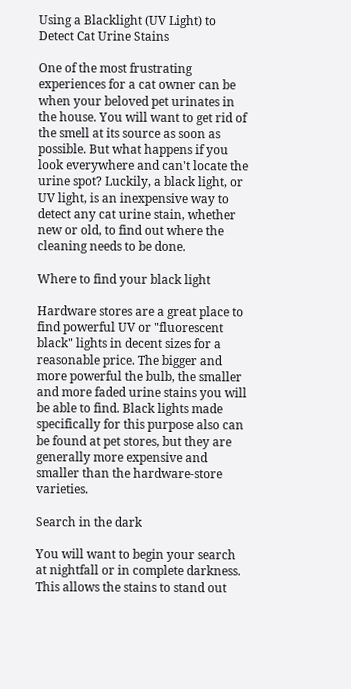Using a Blacklight (UV Light) to Detect Cat Urine Stains

One of the most frustrating experiences for a cat owner can be when your beloved pet urinates in the house. You will want to get rid of the smell at its source as soon as possible. But what happens if you look everywhere and can't locate the urine spot? Luckily, a black light, or UV light, is an inexpensive way to detect any cat urine stain, whether new or old, to find out where the cleaning needs to be done.

Where to find your black light

Hardware stores are a great place to find powerful UV or "fluorescent black" lights in decent sizes for a reasonable price. The bigger and more powerful the bulb, the smaller and more faded urine stains you will be able to find. Black lights made specifically for this purpose also can be found at pet stores, but they are generally more expensive and smaller than the hardware-store varieties.

Search in the dark

You will want to begin your search at nightfall or in complete darkness. This allows the stains to stand out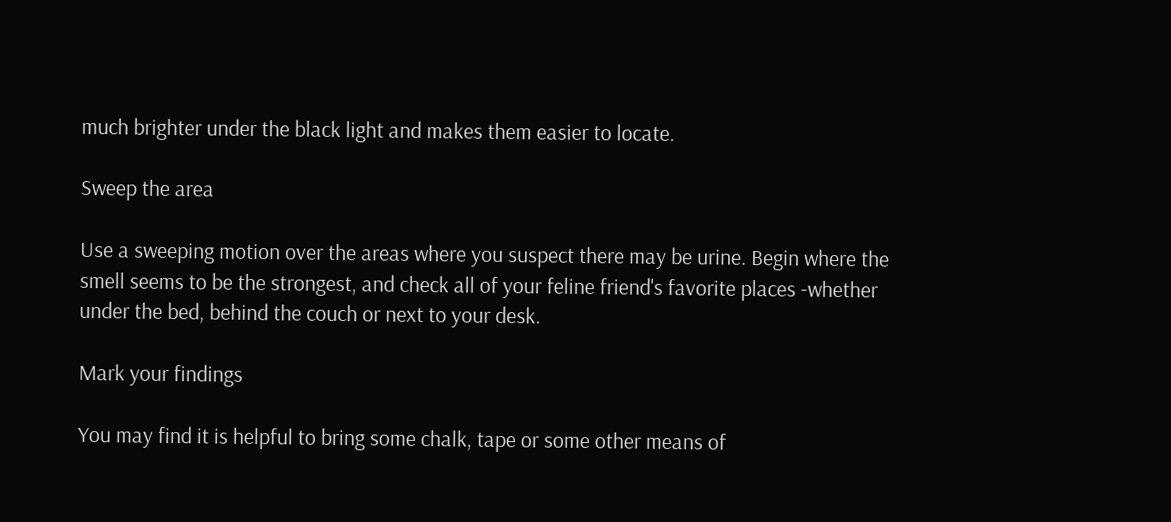much brighter under the black light and makes them easier to locate.

Sweep the area

Use a sweeping motion over the areas where you suspect there may be urine. Begin where the smell seems to be the strongest, and check all of your feline friend's favorite places -whether under the bed, behind the couch or next to your desk.

Mark your findings

You may find it is helpful to bring some chalk, tape or some other means of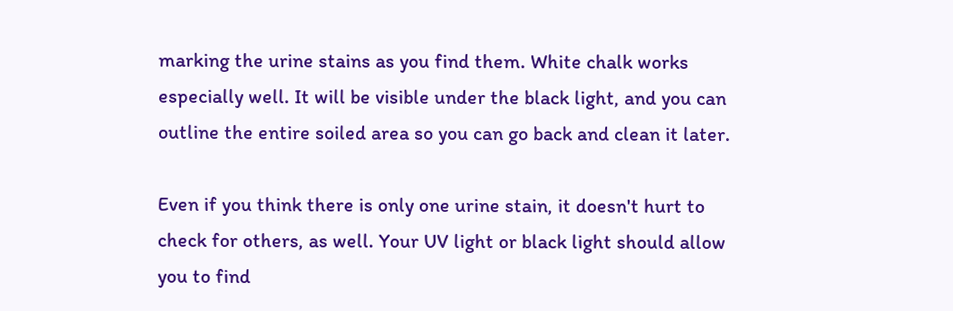marking the urine stains as you find them. White chalk works especially well. It will be visible under the black light, and you can outline the entire soiled area so you can go back and clean it later.

Even if you think there is only one urine stain, it doesn't hurt to check for others, as well. Your UV light or black light should allow you to find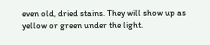even old, dried stains. They will show up as yellow or green under the light.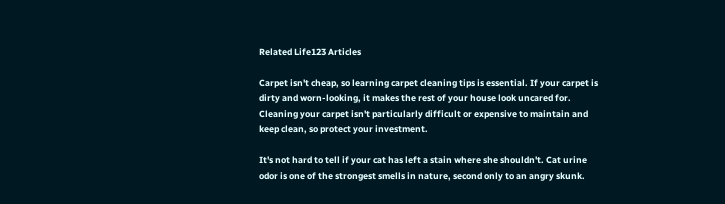Related Life123 Articles

Carpet isn't cheap, so learning carpet cleaning tips is essential. If your carpet is dirty and worn-looking, it makes the rest of your house look uncared for. Cleaning your carpet isn't particularly difficult or expensive to maintain and keep clean, so protect your investment.

It's not hard to tell if your cat has left a stain where she shouldn't. Cat urine odor is one of the strongest smells in nature, second only to an angry skunk.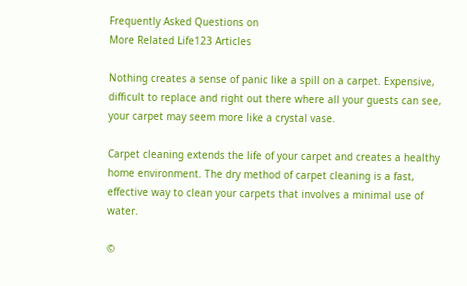Frequently Asked Questions on
More Related Life123 Articles

Nothing creates a sense of panic like a spill on a carpet. Expensive, difficult to replace and right out there where all your guests can see, your carpet may seem more like a crystal vase.

Carpet cleaning extends the life of your carpet and creates a healthy home environment. The dry method of carpet cleaning is a fast, effective way to clean your carpets that involves a minimal use of water.

©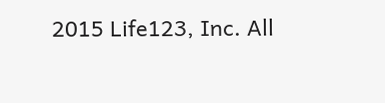2015 Life123, Inc. All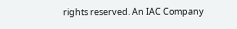rights reserved. An IAC Company